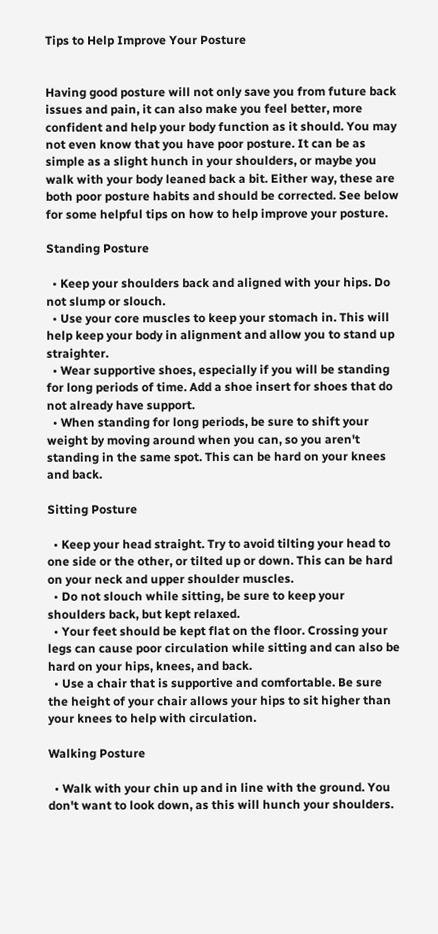Tips to Help Improve Your Posture


Having good posture will not only save you from future back issues and pain, it can also make you feel better, more confident and help your body function as it should. You may not even know that you have poor posture. It can be as simple as a slight hunch in your shoulders, or maybe you walk with your body leaned back a bit. Either way, these are both poor posture habits and should be corrected. See below for some helpful tips on how to help improve your posture.

Standing Posture

  • Keep your shoulders back and aligned with your hips. Do not slump or slouch.
  • Use your core muscles to keep your stomach in. This will help keep your body in alignment and allow you to stand up straighter.
  • Wear supportive shoes, especially if you will be standing for long periods of time. Add a shoe insert for shoes that do not already have support.
  • When standing for long periods, be sure to shift your weight by moving around when you can, so you aren't standing in the same spot. This can be hard on your knees and back.

Sitting Posture

  • Keep your head straight. Try to avoid tilting your head to one side or the other, or tilted up or down. This can be hard on your neck and upper shoulder muscles.
  • Do not slouch while sitting, be sure to keep your shoulders back, but kept relaxed.
  • Your feet should be kept flat on the floor. Crossing your legs can cause poor circulation while sitting and can also be hard on your hips, knees, and back.
  • Use a chair that is supportive and comfortable. Be sure the height of your chair allows your hips to sit higher than your knees to help with circulation.

Walking Posture

  • Walk with your chin up and in line with the ground. You don't want to look down, as this will hunch your shoulders.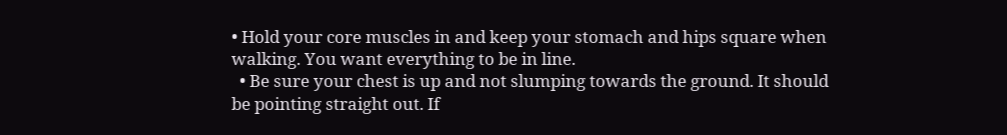• Hold your core muscles in and keep your stomach and hips square when walking. You want everything to be in line.
  • Be sure your chest is up and not slumping towards the ground. It should be pointing straight out. If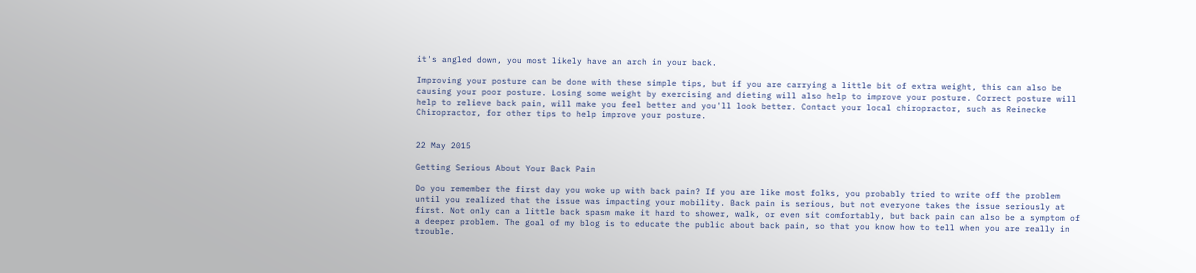it's angled down, you most likely have an arch in your back.

Improving your posture can be done with these simple tips, but if you are carrying a little bit of extra weight, this can also be causing your poor posture. Losing some weight by exercising and dieting will also help to improve your posture. Correct posture will help to relieve back pain, will make you feel better and you'll look better. Contact your local chiropractor, such as Reinecke Chiropractor, for other tips to help improve your posture.


22 May 2015

Getting Serious About Your Back Pain

Do you remember the first day you woke up with back pain? If you are like most folks, you probably tried to write off the problem until you realized that the issue was impacting your mobility. Back pain is serious, but not everyone takes the issue seriously at first. Not only can a little back spasm make it hard to shower, walk, or even sit comfortably, but back pain can also be a symptom of a deeper problem. The goal of my blog is to educate the public about back pain, so that you know how to tell when you are really in trouble.